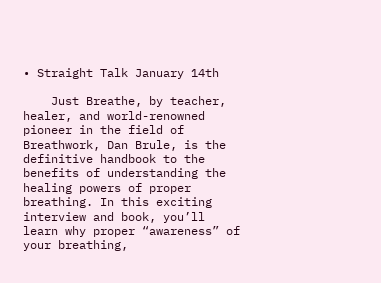• Straight Talk January 14th

    Just Breathe, by teacher, healer, and world-renowned pioneer in the field of Breathwork, Dan Brule, is the definitive handbook to the benefits of understanding the healing powers of proper breathing. In this exciting interview and book, you’ll learn why proper “awareness” of your breathing,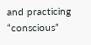and practicing “conscious”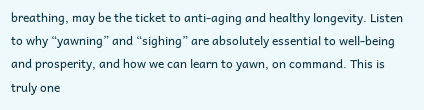breathing, may be the ticket to anti-aging and healthy longevity. Listen to why “yawning” and “sighing” are absolutely essential to well-being and prosperity, and how we can learn to yawn, on command. This is truly one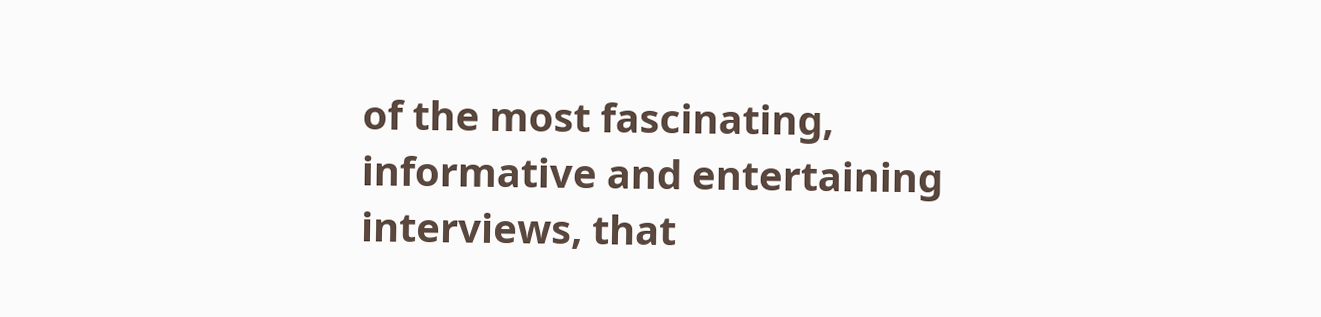of the most fascinating, informative and entertaining interviews, that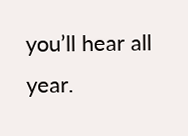you’ll hear all year.